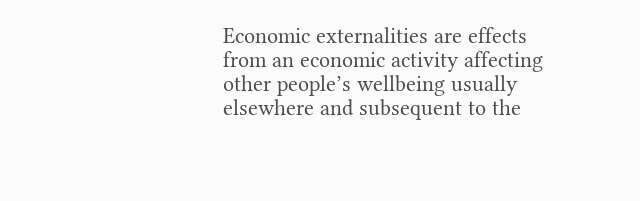Economic externalities are effects from an economic activity affecting other people’s wellbeing usually elsewhere and subsequent to the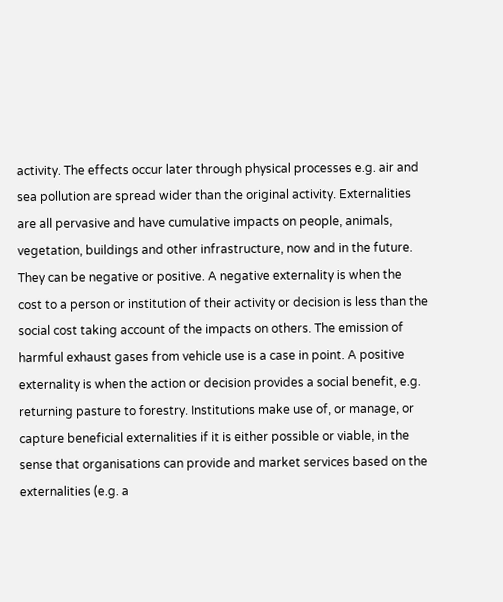activity. The effects occur later through physical processes e.g. air and sea pollution are spread wider than the original activity. Externalities are all pervasive and have cumulative impacts on people, animals, vegetation, buildings and other infrastructure, now and in the future. They can be negative or positive. A negative externality is when the cost to a person or institution of their activity or decision is less than the social cost taking account of the impacts on others. The emission of harmful exhaust gases from vehicle use is a case in point. A positive externality is when the action or decision provides a social benefit, e.g. returning pasture to forestry. Institutions make use of, or manage, or capture beneficial externalities if it is either possible or viable, in the sense that organisations can provide and market services based on the externalities (e.g. a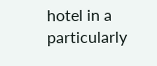hotel in a particularly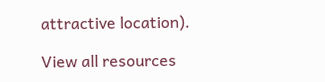attractive location).

View all resources